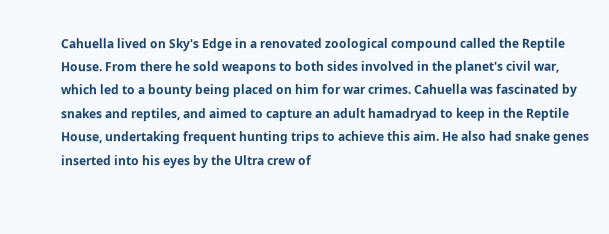Cahuella lived on Sky's Edge in a renovated zoological compound called the Reptile House. From there he sold weapons to both sides involved in the planet's civil war, which led to a bounty being placed on him for war crimes. Cahuella was fascinated by snakes and reptiles, and aimed to capture an adult hamadryad to keep in the Reptile House, undertaking frequent hunting trips to achieve this aim. He also had snake genes inserted into his eyes by the Ultra crew of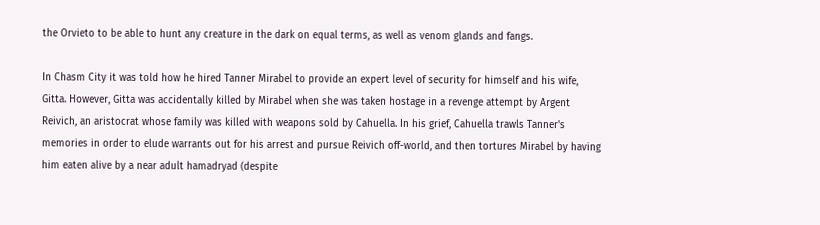the Orvieto to be able to hunt any creature in the dark on equal terms, as well as venom glands and fangs.

In Chasm City it was told how he hired Tanner Mirabel to provide an expert level of security for himself and his wife, Gitta. However, Gitta was accidentally killed by Mirabel when she was taken hostage in a revenge attempt by Argent Reivich, an aristocrat whose family was killed with weapons sold by Cahuella. In his grief, Cahuella trawls Tanner's memories in order to elude warrants out for his arrest and pursue Reivich off-world, and then tortures Mirabel by having him eaten alive by a near adult hamadryad (despite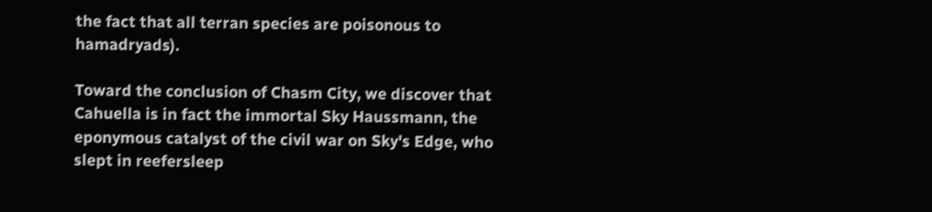the fact that all terran species are poisonous to hamadryads).

Toward the conclusion of Chasm City, we discover that Cahuella is in fact the immortal Sky Haussmann, the eponymous catalyst of the civil war on Sky's Edge, who slept in reefersleep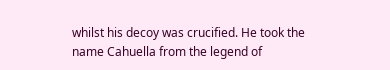whilst his decoy was crucified. He took the name Cahuella from the legend of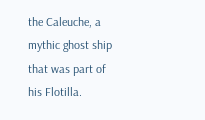the Caleuche, a mythic ghost ship that was part of his Flotilla.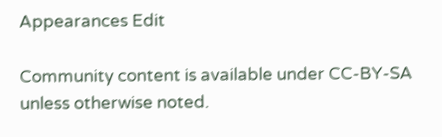Appearances Edit

Community content is available under CC-BY-SA unless otherwise noted.